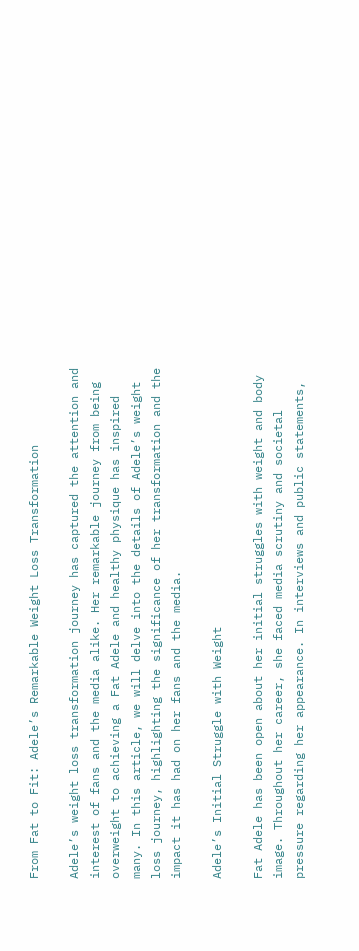From Fat to Fit: Adele’s Remarkable Weight Loss Transformation

Adele’s weight loss transformation journey has captured the attention and interest of fans and the media alike. Her remarkable journey from being overweight to achieving a Fat Adele and healthy physique has inspired many. In this article, we will delve into the details of Adele’s weight loss journey, highlighting the significance of her transformation and the impact it has had on her fans and the media.

Adele’s Initial Struggle with Weight

Fat Adele has been open about her initial struggles with weight and body image. Throughout her career, she faced media scrutiny and societal pressure regarding her appearance. In interviews and public statements,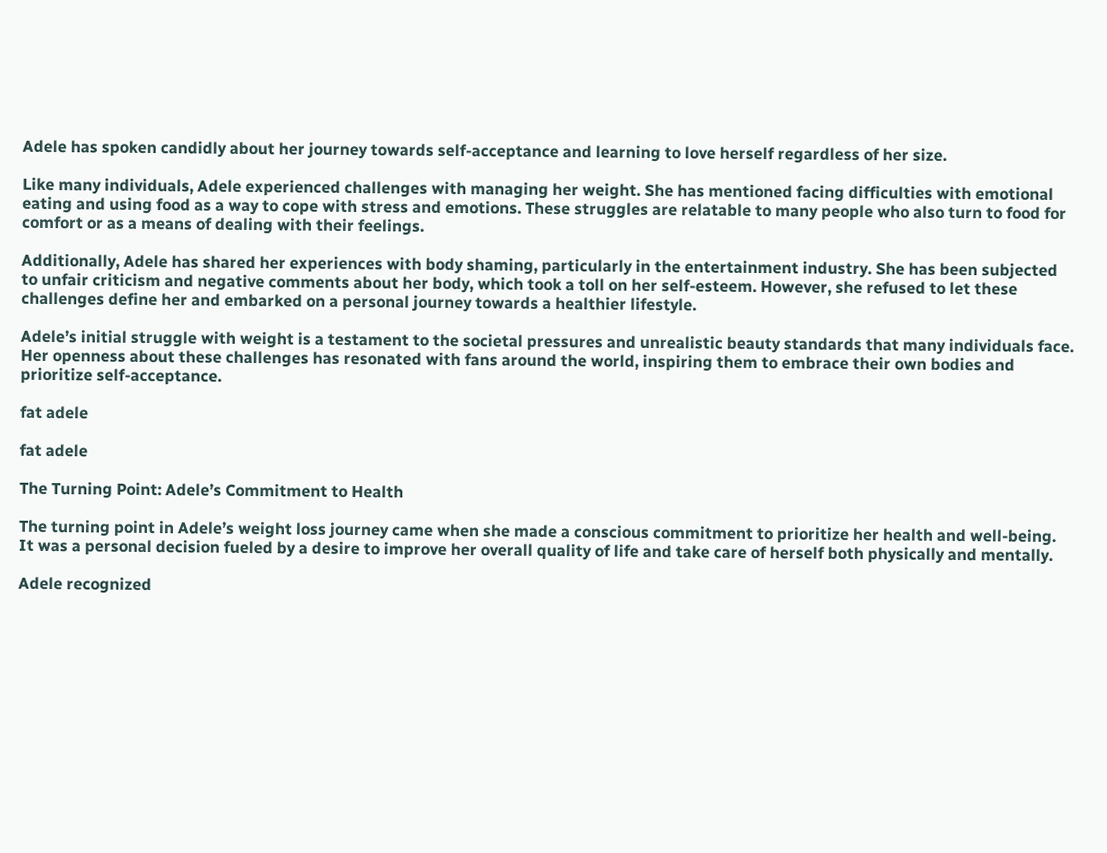Adele has spoken candidly about her journey towards self-acceptance and learning to love herself regardless of her size.

Like many individuals, Adele experienced challenges with managing her weight. She has mentioned facing difficulties with emotional eating and using food as a way to cope with stress and emotions. These struggles are relatable to many people who also turn to food for comfort or as a means of dealing with their feelings.

Additionally, Adele has shared her experiences with body shaming, particularly in the entertainment industry. She has been subjected to unfair criticism and negative comments about her body, which took a toll on her self-esteem. However, she refused to let these challenges define her and embarked on a personal journey towards a healthier lifestyle.

Adele’s initial struggle with weight is a testament to the societal pressures and unrealistic beauty standards that many individuals face. Her openness about these challenges has resonated with fans around the world, inspiring them to embrace their own bodies and prioritize self-acceptance.

fat adele

fat adele

The Turning Point: Adele’s Commitment to Health

The turning point in Adele’s weight loss journey came when she made a conscious commitment to prioritize her health and well-being. It was a personal decision fueled by a desire to improve her overall quality of life and take care of herself both physically and mentally.

Adele recognized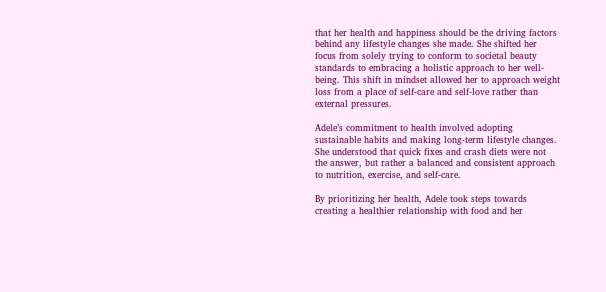that her health and happiness should be the driving factors behind any lifestyle changes she made. She shifted her focus from solely trying to conform to societal beauty standards to embracing a holistic approach to her well-being. This shift in mindset allowed her to approach weight loss from a place of self-care and self-love rather than external pressures.

Adele’s commitment to health involved adopting sustainable habits and making long-term lifestyle changes. She understood that quick fixes and crash diets were not the answer, but rather a balanced and consistent approach to nutrition, exercise, and self-care.

By prioritizing her health, Adele took steps towards creating a healthier relationship with food and her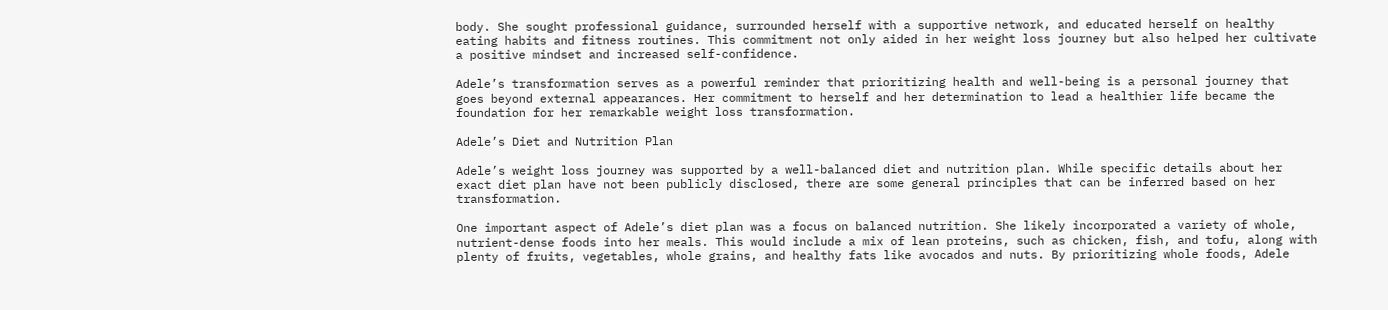body. She sought professional guidance, surrounded herself with a supportive network, and educated herself on healthy eating habits and fitness routines. This commitment not only aided in her weight loss journey but also helped her cultivate a positive mindset and increased self-confidence.

Adele’s transformation serves as a powerful reminder that prioritizing health and well-being is a personal journey that goes beyond external appearances. Her commitment to herself and her determination to lead a healthier life became the foundation for her remarkable weight loss transformation.

Adele’s Diet and Nutrition Plan

Adele’s weight loss journey was supported by a well-balanced diet and nutrition plan. While specific details about her exact diet plan have not been publicly disclosed, there are some general principles that can be inferred based on her transformation.

One important aspect of Adele’s diet plan was a focus on balanced nutrition. She likely incorporated a variety of whole, nutrient-dense foods into her meals. This would include a mix of lean proteins, such as chicken, fish, and tofu, along with plenty of fruits, vegetables, whole grains, and healthy fats like avocados and nuts. By prioritizing whole foods, Adele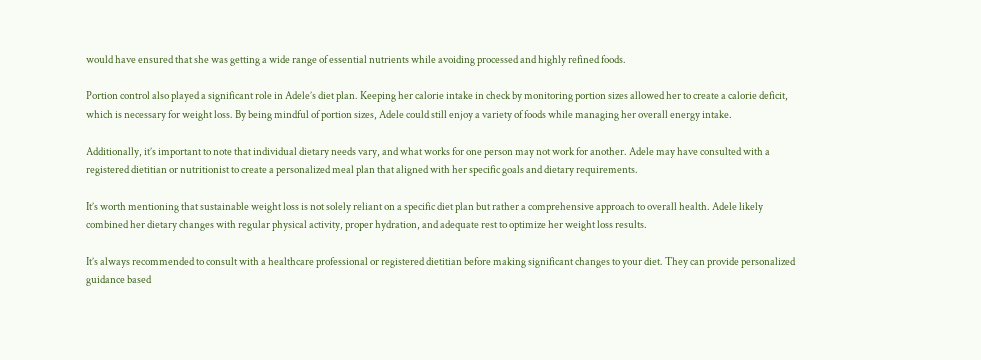would have ensured that she was getting a wide range of essential nutrients while avoiding processed and highly refined foods.

Portion control also played a significant role in Adele’s diet plan. Keeping her calorie intake in check by monitoring portion sizes allowed her to create a calorie deficit, which is necessary for weight loss. By being mindful of portion sizes, Adele could still enjoy a variety of foods while managing her overall energy intake.

Additionally, it’s important to note that individual dietary needs vary, and what works for one person may not work for another. Adele may have consulted with a registered dietitian or nutritionist to create a personalized meal plan that aligned with her specific goals and dietary requirements.

It’s worth mentioning that sustainable weight loss is not solely reliant on a specific diet plan but rather a comprehensive approach to overall health. Adele likely combined her dietary changes with regular physical activity, proper hydration, and adequate rest to optimize her weight loss results.

It’s always recommended to consult with a healthcare professional or registered dietitian before making significant changes to your diet. They can provide personalized guidance based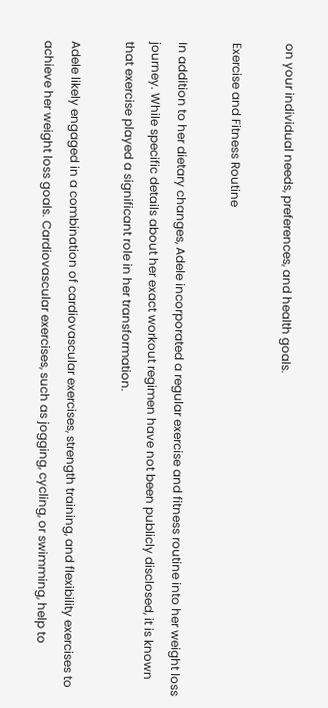on your individual needs, preferences, and health goals.

Exercise and Fitness Routine

In addition to her dietary changes, Adele incorporated a regular exercise and fitness routine into her weight loss journey. While specific details about her exact workout regimen have not been publicly disclosed, it is known that exercise played a significant role in her transformation.

Adele likely engaged in a combination of cardiovascular exercises, strength training, and flexibility exercises to achieve her weight loss goals. Cardiovascular exercises, such as jogging, cycling, or swimming, help to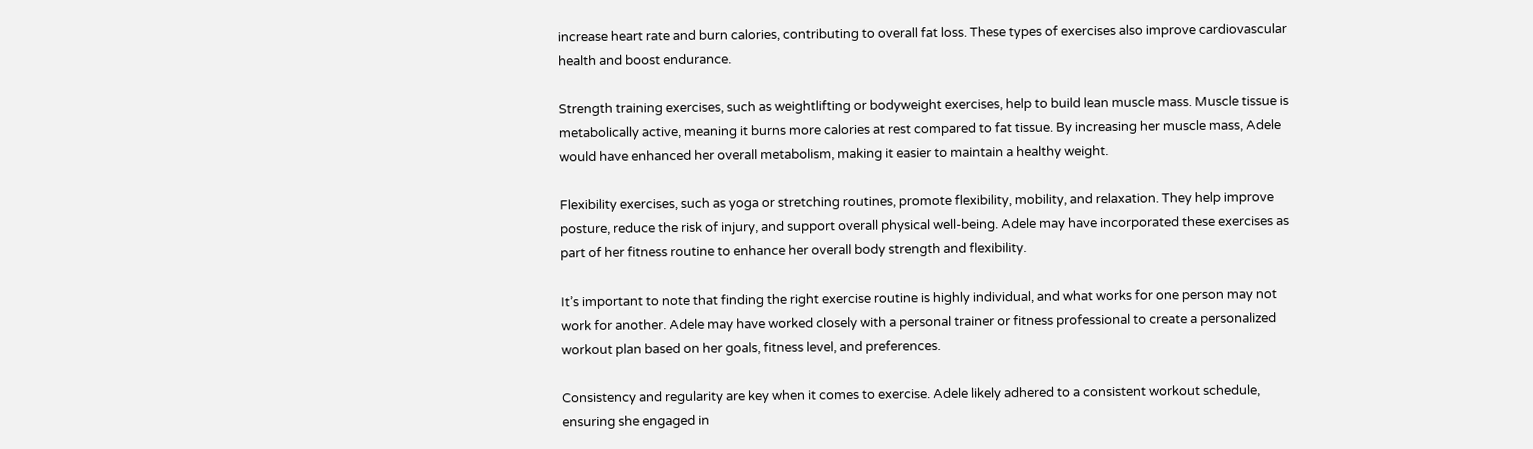increase heart rate and burn calories, contributing to overall fat loss. These types of exercises also improve cardiovascular health and boost endurance.

Strength training exercises, such as weightlifting or bodyweight exercises, help to build lean muscle mass. Muscle tissue is metabolically active, meaning it burns more calories at rest compared to fat tissue. By increasing her muscle mass, Adele would have enhanced her overall metabolism, making it easier to maintain a healthy weight.

Flexibility exercises, such as yoga or stretching routines, promote flexibility, mobility, and relaxation. They help improve posture, reduce the risk of injury, and support overall physical well-being. Adele may have incorporated these exercises as part of her fitness routine to enhance her overall body strength and flexibility.

It’s important to note that finding the right exercise routine is highly individual, and what works for one person may not work for another. Adele may have worked closely with a personal trainer or fitness professional to create a personalized workout plan based on her goals, fitness level, and preferences.

Consistency and regularity are key when it comes to exercise. Adele likely adhered to a consistent workout schedule, ensuring she engaged in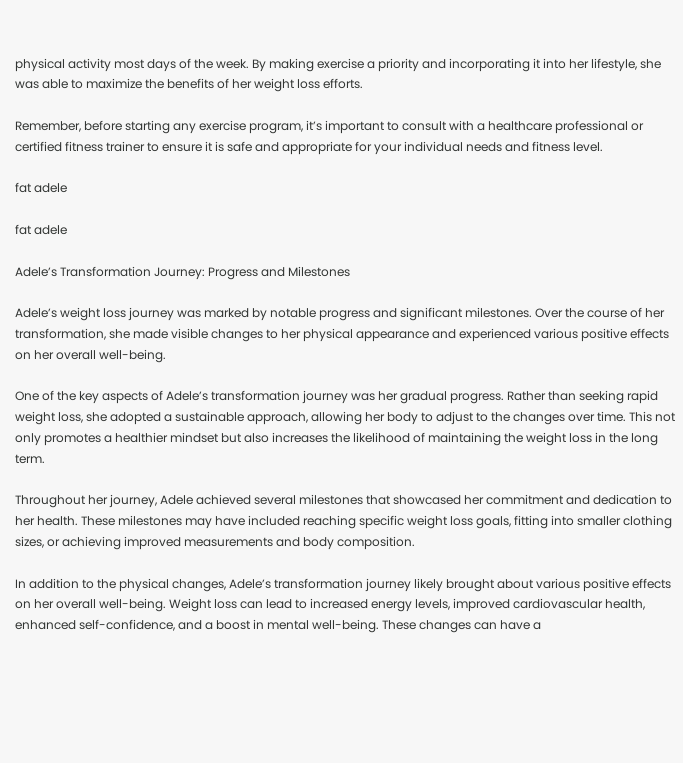physical activity most days of the week. By making exercise a priority and incorporating it into her lifestyle, she was able to maximize the benefits of her weight loss efforts.

Remember, before starting any exercise program, it’s important to consult with a healthcare professional or certified fitness trainer to ensure it is safe and appropriate for your individual needs and fitness level.

fat adele

fat adele

Adele’s Transformation Journey: Progress and Milestones

Adele’s weight loss journey was marked by notable progress and significant milestones. Over the course of her transformation, she made visible changes to her physical appearance and experienced various positive effects on her overall well-being.

One of the key aspects of Adele’s transformation journey was her gradual progress. Rather than seeking rapid weight loss, she adopted a sustainable approach, allowing her body to adjust to the changes over time. This not only promotes a healthier mindset but also increases the likelihood of maintaining the weight loss in the long term.

Throughout her journey, Adele achieved several milestones that showcased her commitment and dedication to her health. These milestones may have included reaching specific weight loss goals, fitting into smaller clothing sizes, or achieving improved measurements and body composition.

In addition to the physical changes, Adele’s transformation journey likely brought about various positive effects on her overall well-being. Weight loss can lead to increased energy levels, improved cardiovascular health, enhanced self-confidence, and a boost in mental well-being. These changes can have a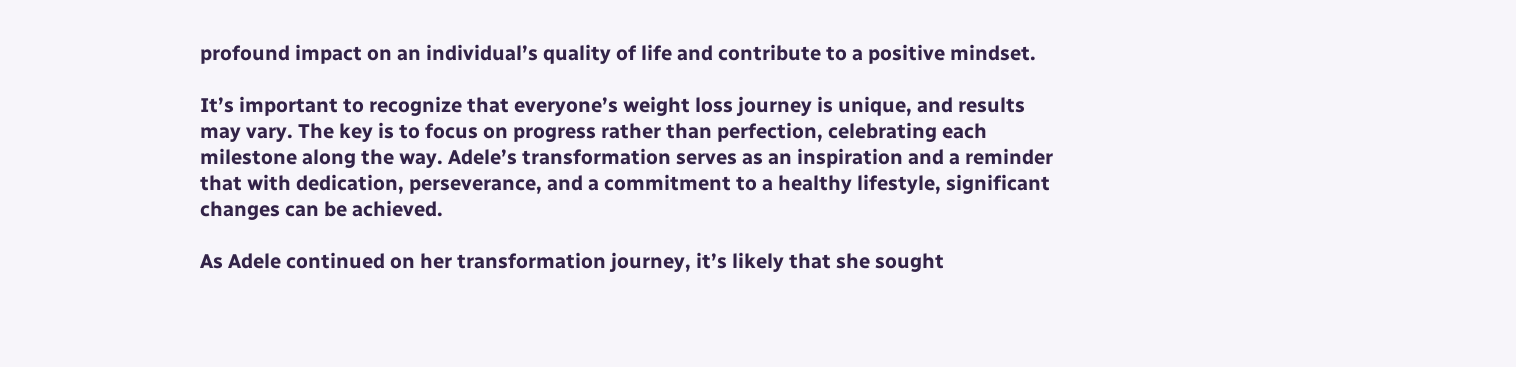profound impact on an individual’s quality of life and contribute to a positive mindset.

It’s important to recognize that everyone’s weight loss journey is unique, and results may vary. The key is to focus on progress rather than perfection, celebrating each milestone along the way. Adele’s transformation serves as an inspiration and a reminder that with dedication, perseverance, and a commitment to a healthy lifestyle, significant changes can be achieved.

As Adele continued on her transformation journey, it’s likely that she sought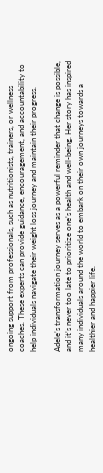ongoing support from professionals, such as nutritionists, trainers, or wellness coaches. These experts can provide guidance, encouragement, and accountability to help individuals navigate their weight loss journey and maintain their progress.

Adele’s transformation journey serves as a powerful reminder that change is possible, and it’s never too late to prioritize one’s health and well-being. Her story has inspired many individuals around the world to embark on their own journeys towards a healthier and happier life.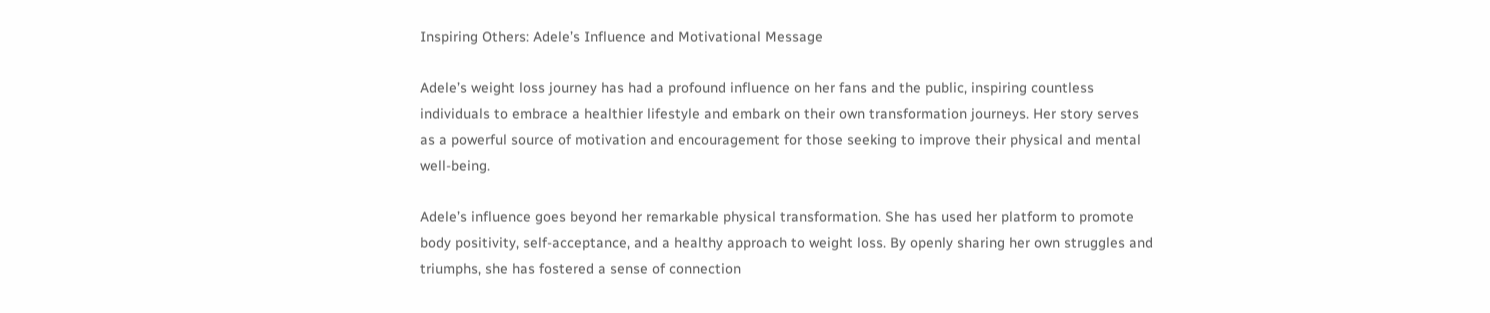Inspiring Others: Adele’s Influence and Motivational Message

Adele’s weight loss journey has had a profound influence on her fans and the public, inspiring countless individuals to embrace a healthier lifestyle and embark on their own transformation journeys. Her story serves as a powerful source of motivation and encouragement for those seeking to improve their physical and mental well-being.

Adele’s influence goes beyond her remarkable physical transformation. She has used her platform to promote body positivity, self-acceptance, and a healthy approach to weight loss. By openly sharing her own struggles and triumphs, she has fostered a sense of connection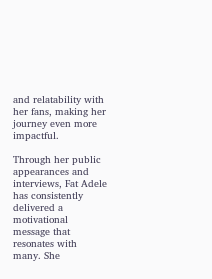and relatability with her fans, making her journey even more impactful.

Through her public appearances and interviews, Fat Adele has consistently delivered a motivational message that resonates with many. She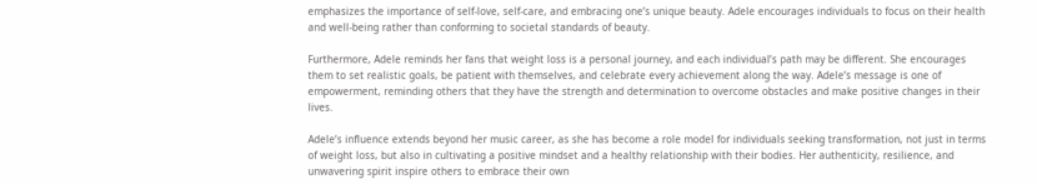emphasizes the importance of self-love, self-care, and embracing one’s unique beauty. Adele encourages individuals to focus on their health and well-being rather than conforming to societal standards of beauty.

Furthermore, Adele reminds her fans that weight loss is a personal journey, and each individual’s path may be different. She encourages them to set realistic goals, be patient with themselves, and celebrate every achievement along the way. Adele’s message is one of empowerment, reminding others that they have the strength and determination to overcome obstacles and make positive changes in their lives.

Adele’s influence extends beyond her music career, as she has become a role model for individuals seeking transformation, not just in terms of weight loss, but also in cultivating a positive mindset and a healthy relationship with their bodies. Her authenticity, resilience, and unwavering spirit inspire others to embrace their own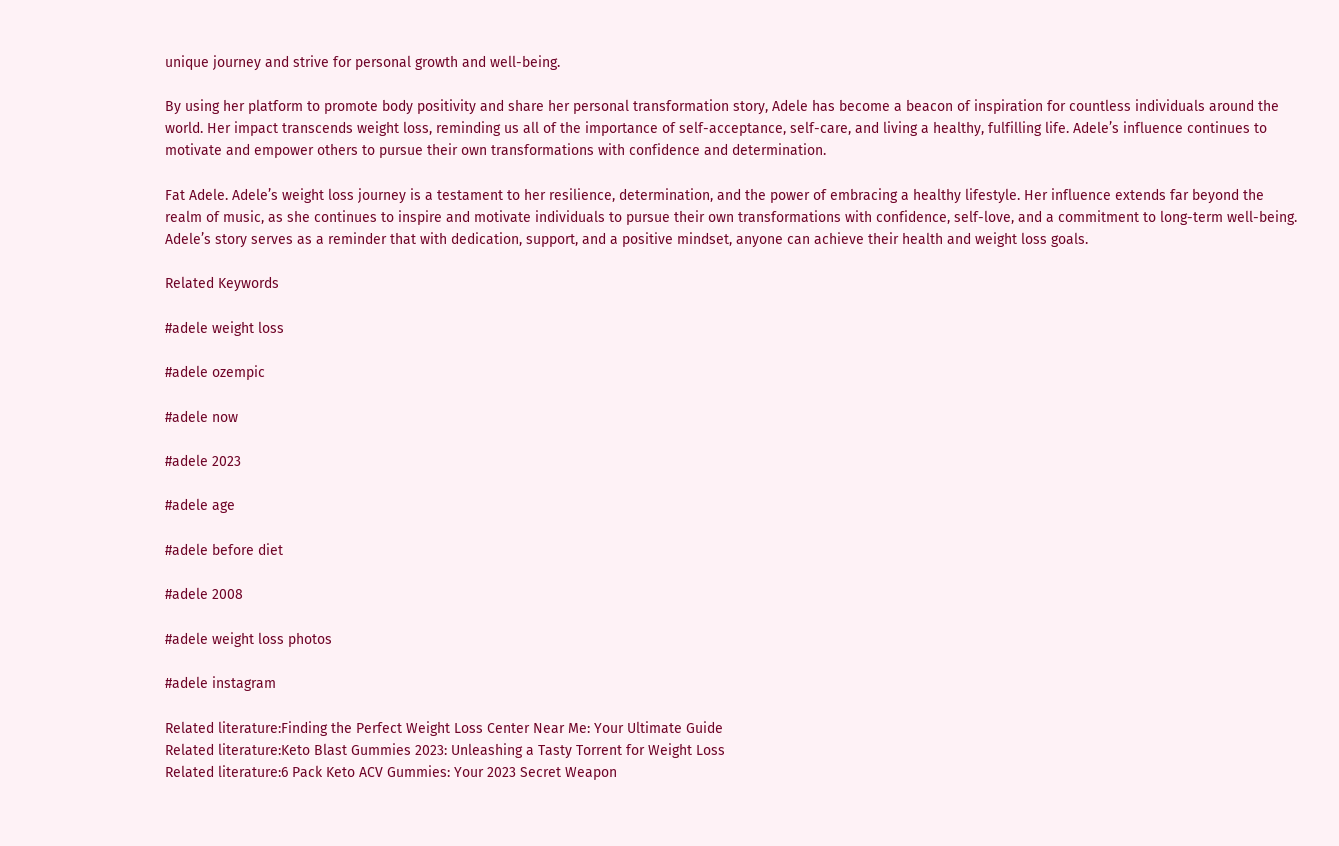unique journey and strive for personal growth and well-being.

By using her platform to promote body positivity and share her personal transformation story, Adele has become a beacon of inspiration for countless individuals around the world. Her impact transcends weight loss, reminding us all of the importance of self-acceptance, self-care, and living a healthy, fulfilling life. Adele’s influence continues to motivate and empower others to pursue their own transformations with confidence and determination.

Fat Adele. Adele’s weight loss journey is a testament to her resilience, determination, and the power of embracing a healthy lifestyle. Her influence extends far beyond the realm of music, as she continues to inspire and motivate individuals to pursue their own transformations with confidence, self-love, and a commitment to long-term well-being. Adele’s story serves as a reminder that with dedication, support, and a positive mindset, anyone can achieve their health and weight loss goals.

Related Keywords

#adele weight loss

#adele ozempic

#adele now

#adele 2023

#adele age

#adele before diet

#adele 2008

#adele weight loss photos

#adele instagram

Related literature:Finding the Perfect Weight Loss Center Near Me: Your Ultimate Guide
Related literature:Keto Blast Gummies 2023: Unleashing a Tasty Torrent for Weight Loss
Related literature:6 Pack Keto ACV Gummies: Your 2023 Secret Weapon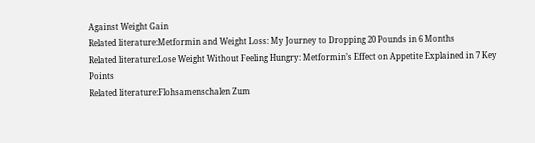Against Weight Gain
Related literature:Metformin and Weight Loss: My Journey to Dropping 20 Pounds in 6 Months
Related literature:Lose Weight Without Feeling Hungry: Metformin’s Effect on Appetite Explained in 7 Key Points
Related literature:Flohsamenschalen Zum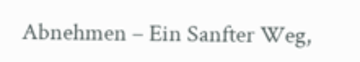Abnehmen – Ein Sanfter Weg,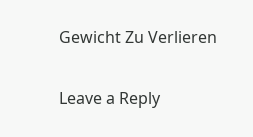Gewicht Zu Verlieren

Leave a Reply